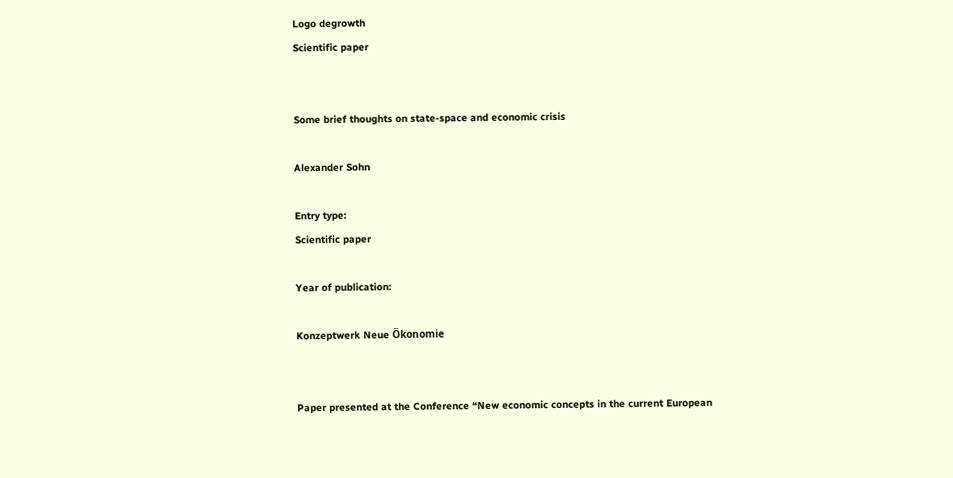Logo degrowth
Scientific paper


Some brief thoughts on state-space and economic crisis

Alexander Sohn

Entry type:
Scientific paper

Year of publication:

Konzeptwerk Neue Ökonomie


Paper presented at the Conference “New economic concepts in the current European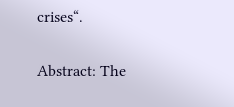crises“.

Abstract: The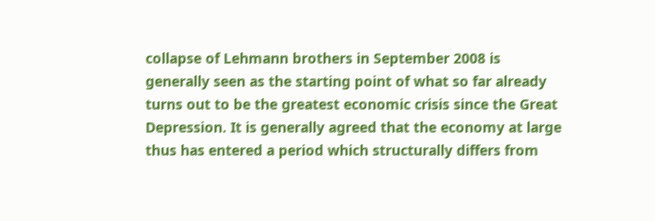collapse of Lehmann brothers in September 2008 is generally seen as the starting point of what so far already turns out to be the greatest economic crisis since the Great Depression. It is generally agreed that the economy at large thus has entered a period which structurally differs from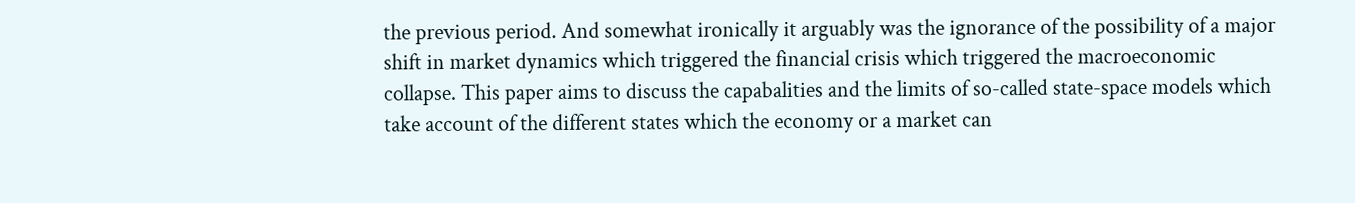the previous period. And somewhat ironically it arguably was the ignorance of the possibility of a major shift in market dynamics which triggered the financial crisis which triggered the macroeconomic collapse. This paper aims to discuss the capabalities and the limits of so-called state-space models which take account of the different states which the economy or a market can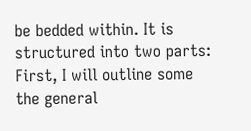be bedded within. It is structured into two parts: First, I will outline some the general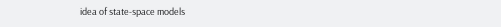idea of state-space models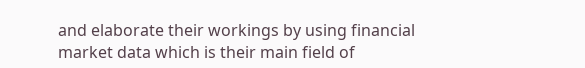and elaborate their workings by using financial market data which is their main field of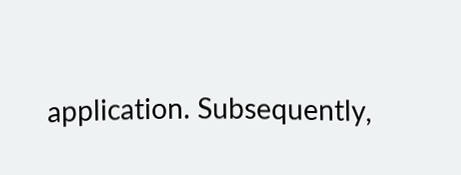application. Subsequently,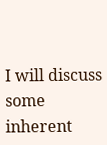I will discuss some inherent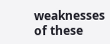weaknesses of these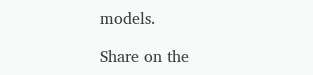models.

Share on the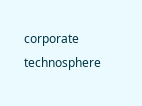corporate technosphere